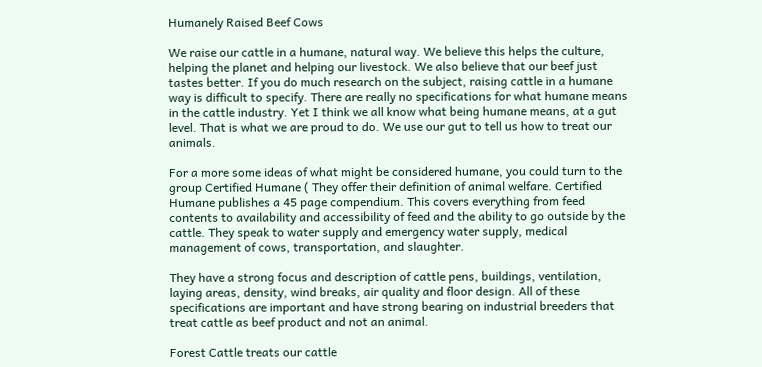Humanely Raised Beef Cows

We raise our cattle in a humane, natural way. We believe this helps the culture, helping the planet and helping our livestock. We also believe that our beef just tastes better. If you do much research on the subject, raising cattle in a humane way is difficult to specify. There are really no specifications for what humane means in the cattle industry. Yet I think we all know what being humane means, at a gut level. That is what we are proud to do. We use our gut to tell us how to treat our animals.

For a more some ideas of what might be considered humane, you could turn to the group Certified Humane ( They offer their definition of animal welfare. Certified Humane publishes a 45 page compendium. This covers everything from feed contents to availability and accessibility of feed and the ability to go outside by the cattle. They speak to water supply and emergency water supply, medical management of cows, transportation, and slaughter.

They have a strong focus and description of cattle pens, buildings, ventilation, laying areas, density, wind breaks, air quality and floor design. All of these specifications are important and have strong bearing on industrial breeders that treat cattle as beef product and not an animal.

Forest Cattle treats our cattle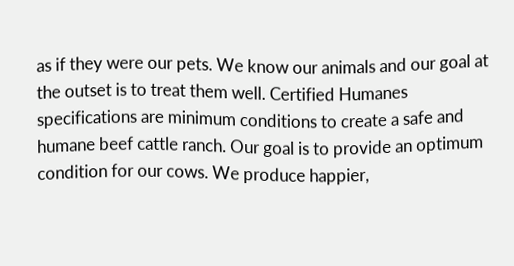as if they were our pets. We know our animals and our goal at the outset is to treat them well. Certified Humanes specifications are minimum conditions to create a safe and humane beef cattle ranch. Our goal is to provide an optimum condition for our cows. We produce happier,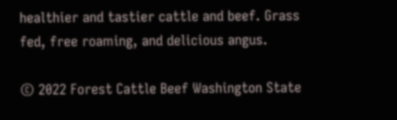healthier and tastier cattle and beef. Grass fed, free roaming, and delicious angus.

© 2022 Forest Cattle Beef Washington State